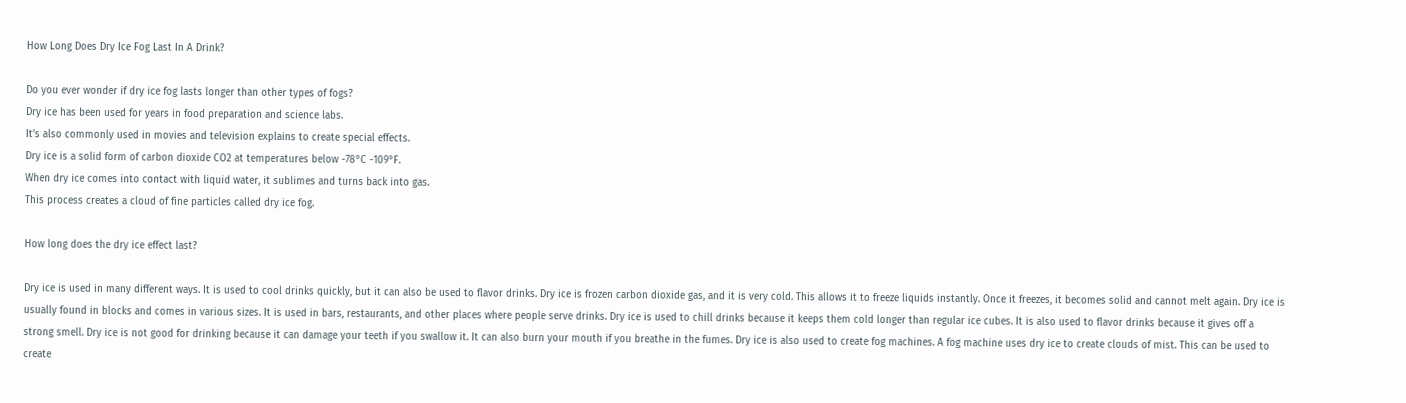How Long Does Dry Ice Fog Last In A Drink?

Do you ever wonder if dry ice fog lasts longer than other types of fogs?
Dry ice has been used for years in food preparation and science labs.
It’s also commonly used in movies and television explains to create special effects.
Dry ice is a solid form of carbon dioxide CO2 at temperatures below -78°C -109°F.
When dry ice comes into contact with liquid water, it sublimes and turns back into gas.
This process creates a cloud of fine particles called dry ice fog.

How long does the dry ice effect last?

Dry ice is used in many different ways. It is used to cool drinks quickly, but it can also be used to flavor drinks. Dry ice is frozen carbon dioxide gas, and it is very cold. This allows it to freeze liquids instantly. Once it freezes, it becomes solid and cannot melt again. Dry ice is usually found in blocks and comes in various sizes. It is used in bars, restaurants, and other places where people serve drinks. Dry ice is used to chill drinks because it keeps them cold longer than regular ice cubes. It is also used to flavor drinks because it gives off a strong smell. Dry ice is not good for drinking because it can damage your teeth if you swallow it. It can also burn your mouth if you breathe in the fumes. Dry ice is also used to create fog machines. A fog machine uses dry ice to create clouds of mist. This can be used to create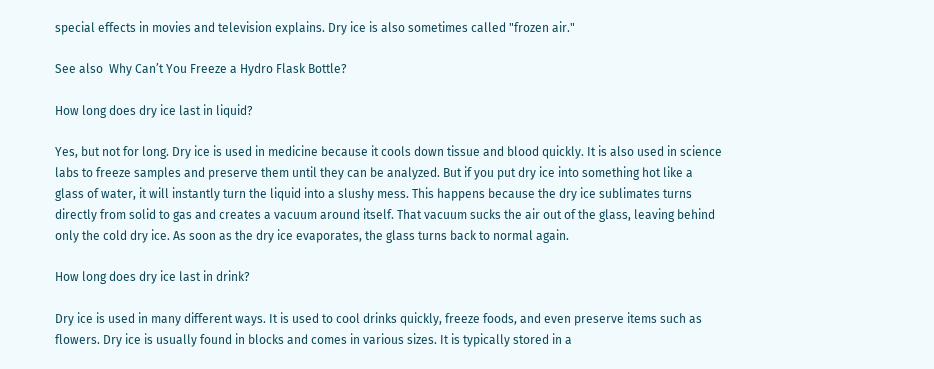special effects in movies and television explains. Dry ice is also sometimes called "frozen air."

See also  Why Can’t You Freeze a Hydro Flask Bottle?

How long does dry ice last in liquid?

Yes, but not for long. Dry ice is used in medicine because it cools down tissue and blood quickly. It is also used in science labs to freeze samples and preserve them until they can be analyzed. But if you put dry ice into something hot like a glass of water, it will instantly turn the liquid into a slushy mess. This happens because the dry ice sublimates turns directly from solid to gas and creates a vacuum around itself. That vacuum sucks the air out of the glass, leaving behind only the cold dry ice. As soon as the dry ice evaporates, the glass turns back to normal again.

How long does dry ice last in drink?

Dry ice is used in many different ways. It is used to cool drinks quickly, freeze foods, and even preserve items such as flowers. Dry ice is usually found in blocks and comes in various sizes. It is typically stored in a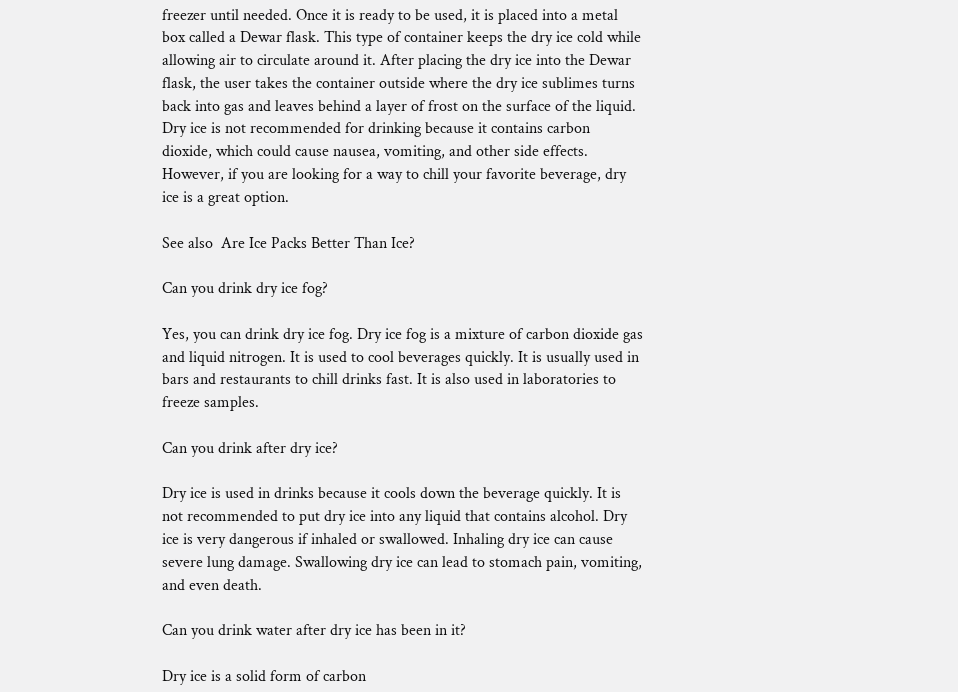freezer until needed. Once it is ready to be used, it is placed into a metal box called a Dewar flask. This type of container keeps the dry ice cold while allowing air to circulate around it. After placing the dry ice into the Dewar flask, the user takes the container outside where the dry ice sublimes turns back into gas and leaves behind a layer of frost on the surface of the liquid. Dry ice is not recommended for drinking because it contains carbon dioxide, which could cause nausea, vomiting, and other side effects. However, if you are looking for a way to chill your favorite beverage, dry ice is a great option.

See also  Are Ice Packs Better Than Ice?

Can you drink dry ice fog?

Yes, you can drink dry ice fog. Dry ice fog is a mixture of carbon dioxide gas and liquid nitrogen. It is used to cool beverages quickly. It is usually used in bars and restaurants to chill drinks fast. It is also used in laboratories to freeze samples.

Can you drink after dry ice?

Dry ice is used in drinks because it cools down the beverage quickly. It is not recommended to put dry ice into any liquid that contains alcohol. Dry ice is very dangerous if inhaled or swallowed. Inhaling dry ice can cause severe lung damage. Swallowing dry ice can lead to stomach pain, vomiting, and even death.

Can you drink water after dry ice has been in it?

Dry ice is a solid form of carbon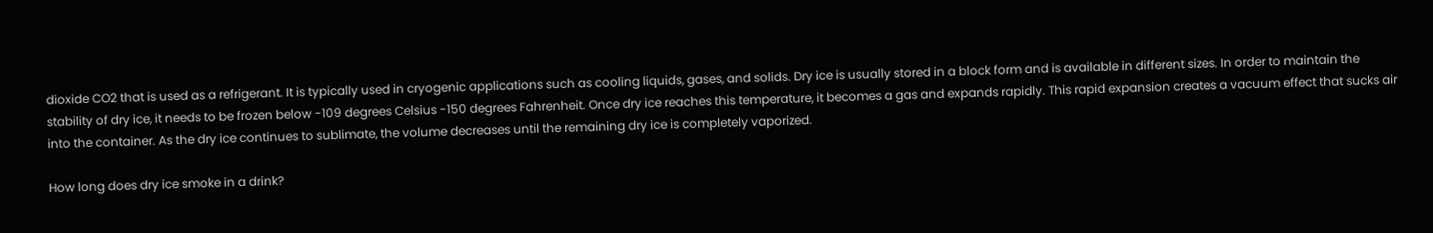dioxide CO2 that is used as a refrigerant. It is typically used in cryogenic applications such as cooling liquids, gases, and solids. Dry ice is usually stored in a block form and is available in different sizes. In order to maintain the stability of dry ice, it needs to be frozen below -109 degrees Celsius -150 degrees Fahrenheit. Once dry ice reaches this temperature, it becomes a gas and expands rapidly. This rapid expansion creates a vacuum effect that sucks air into the container. As the dry ice continues to sublimate, the volume decreases until the remaining dry ice is completely vaporized.

How long does dry ice smoke in a drink?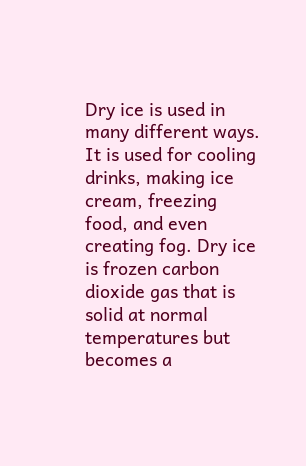Dry ice is used in many different ways. It is used for cooling drinks, making ice cream, freezing food, and even creating fog. Dry ice is frozen carbon dioxide gas that is solid at normal temperatures but becomes a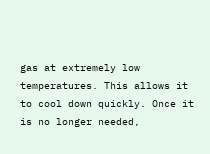gas at extremely low temperatures. This allows it to cool down quickly. Once it is no longer needed,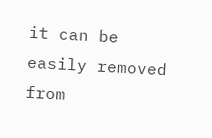it can be easily removed from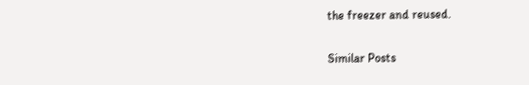the freezer and reused.

Similar Posts